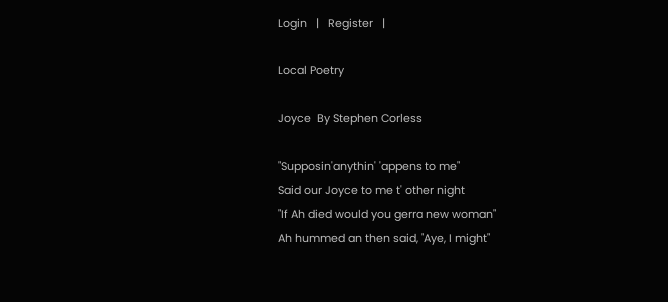Login   |   Register   |

Local Poetry

Joyce  By Stephen Corless

"Supposin'anythin' 'appens to me"
Said our Joyce to me t' other night
"If Ah died would you gerra new woman"
Ah hummed an then said, "Aye, I might"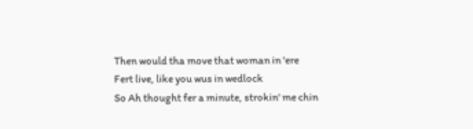Then would tha move that woman in 'ere
Fert live, like you wus in wedlock
So Ah thought fer a minute, strokin' me chin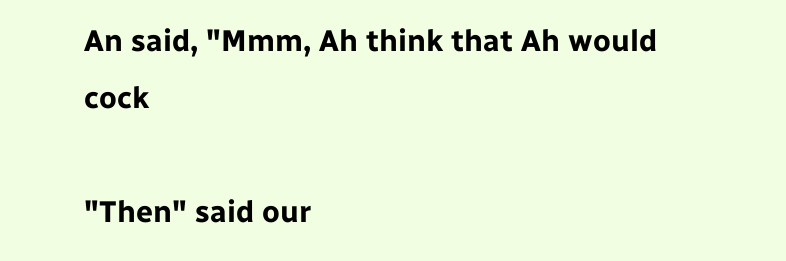An said, "Mmm, Ah think that Ah would cock

"Then" said our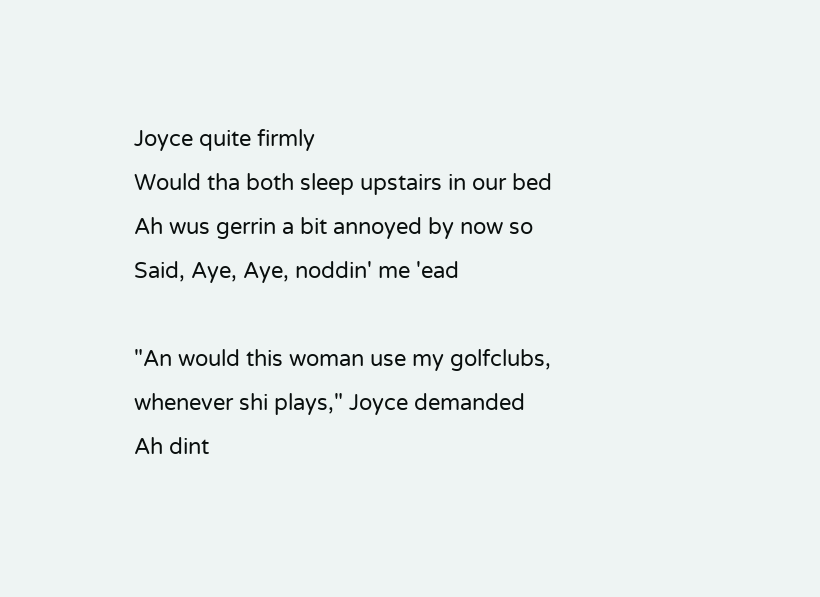Joyce quite firmly
Would tha both sleep upstairs in our bed
Ah wus gerrin a bit annoyed by now so
Said, Aye, Aye, noddin' me 'ead

"An would this woman use my golfclubs,
whenever shi plays," Joyce demanded
Ah dint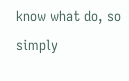know what do, so simply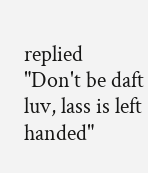replied
"Don't be daft luv, lass is left handed"